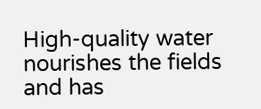High-quality water nourishes the fields and has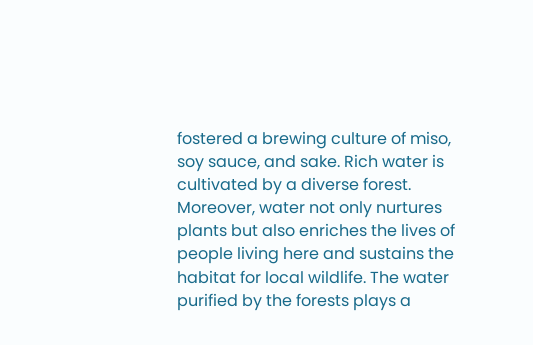fostered a brewing culture of miso, soy sauce, and sake. Rich water is cultivated by a diverse forest. Moreover, water not only nurtures plants but also enriches the lives of people living here and sustains the habitat for local wildlife. The water purified by the forests plays a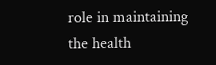role in maintaining the health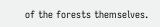of the forests themselves.